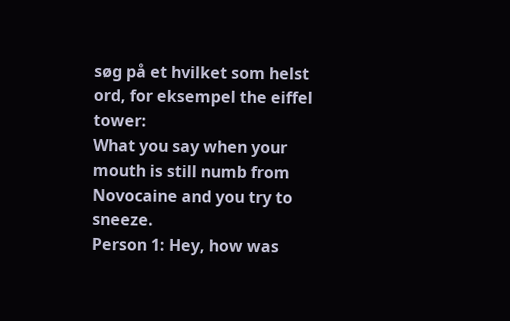søg på et hvilket som helst ord, for eksempel the eiffel tower:
What you say when your mouth is still numb from Novocaine and you try to sneeze.
Person 1: Hey, how was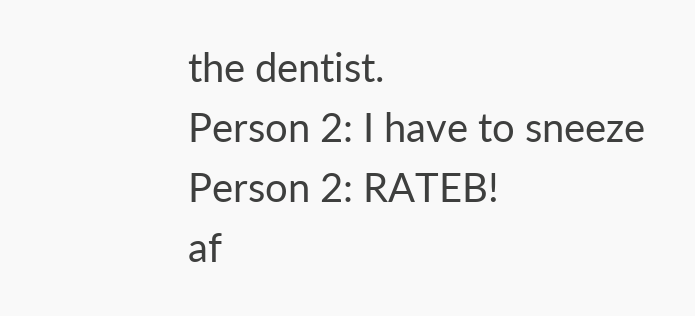the dentist.
Person 2: I have to sneeze
Person 2: RATEB!
af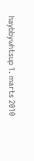haybbywhtsup 1. marts 2010